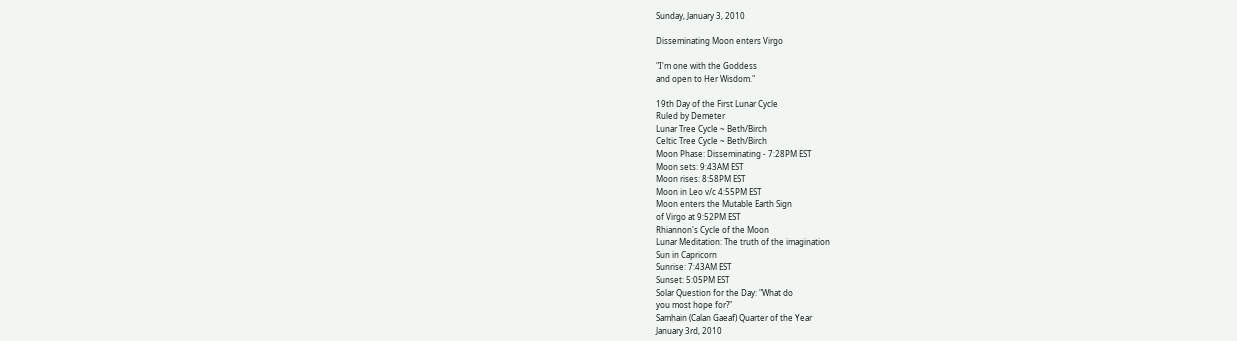Sunday, January 3, 2010

Disseminating Moon enters Virgo

"I'm one with the Goddess
and open to Her Wisdom."

19th Day of the First Lunar Cycle
Ruled by Demeter
Lunar Tree Cycle ~ Beth/Birch
Celtic Tree Cycle ~ Beth/Birch
Moon Phase: Disseminating - 7:28PM EST
Moon sets: 9:43AM EST
Moon rises: 8:58PM EST
Moon in Leo v/c 4:55PM EST
Moon enters the Mutable Earth Sign
of Virgo at 9:52PM EST
Rhiannon's Cycle of the Moon
Lunar Meditation: The truth of the imagination
Sun in Capricorn
Sunrise: 7:43AM EST
Sunset: 5:05PM EST
Solar Question for the Day: "What do
you most hope for?"
Samhain (Calan Gaeaf) Quarter of the Year
January 3rd, 2010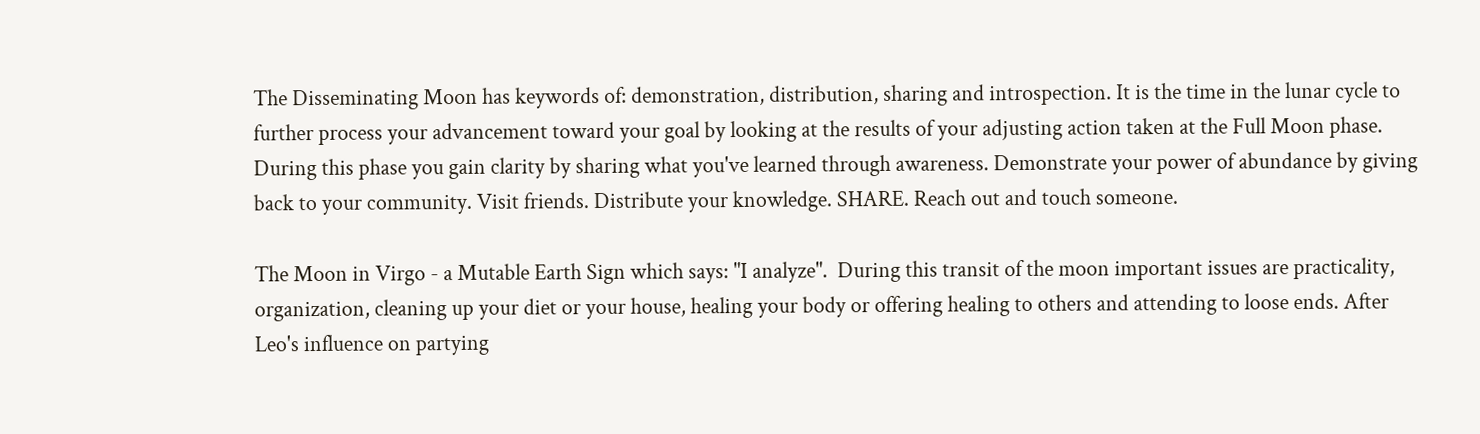The Disseminating Moon has keywords of: demonstration, distribution, sharing and introspection. It is the time in the lunar cycle to further process your advancement toward your goal by looking at the results of your adjusting action taken at the Full Moon phase. During this phase you gain clarity by sharing what you've learned through awareness. Demonstrate your power of abundance by giving back to your community. Visit friends. Distribute your knowledge. SHARE. Reach out and touch someone.

The Moon in Virgo - a Mutable Earth Sign which says: "I analyze".  During this transit of the moon important issues are practicality, organization, cleaning up your diet or your house, healing your body or offering healing to others and attending to loose ends. After Leo's influence on partying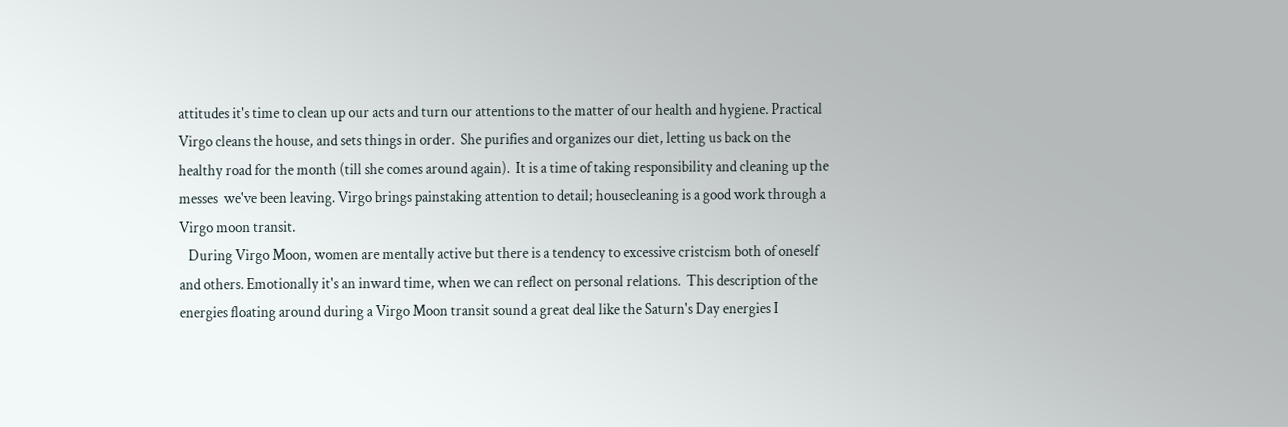attitudes it's time to clean up our acts and turn our attentions to the matter of our health and hygiene. Practical Virgo cleans the house, and sets things in order.  She purifies and organizes our diet, letting us back on the healthy road for the month (till she comes around again).  It is a time of taking responsibility and cleaning up the messes  we've been leaving. Virgo brings painstaking attention to detail; housecleaning is a good work through a Virgo moon transit.
   During Virgo Moon, women are mentally active but there is a tendency to excessive cristcism both of oneself and others. Emotionally it's an inward time, when we can reflect on personal relations.  This description of the energies floating around during a Virgo Moon transit sound a great deal like the Saturn's Day energies I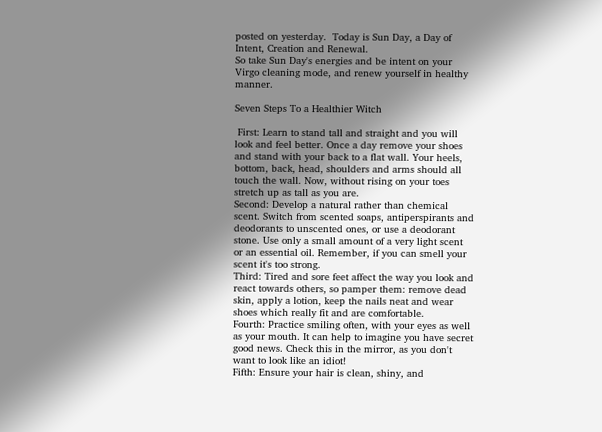posted on yesterday.  Today is Sun Day, a Day of Intent, Creation and Renewal.
So take Sun Day's energies and be intent on your Virgo cleaning mode, and renew yourself in healthy manner.

Seven Steps To a Healthier Witch

 First: Learn to stand tall and straight and you will look and feel better. Once a day remove your shoes and stand with your back to a flat wall. Your heels, bottom, back, head, shoulders and arms should all touch the wall. Now, without rising on your toes stretch up as tall as you are.
Second: Develop a natural rather than chemical scent. Switch from scented soaps, antiperspirants and deodorants to unscented ones, or use a deodorant stone. Use only a small amount of a very light scent or an essential oil. Remember, if you can smell your scent it's too strong.
Third: Tired and sore feet affect the way you look and react towards others, so pamper them: remove dead skin, apply a lotion, keep the nails neat and wear shoes which really fit and are comfortable.
Fourth: Practice smiling often, with your eyes as well as your mouth. It can help to imagine you have secret good news. Check this in the mirror, as you don't want to look like an idiot!
Fifth: Ensure your hair is clean, shiny, and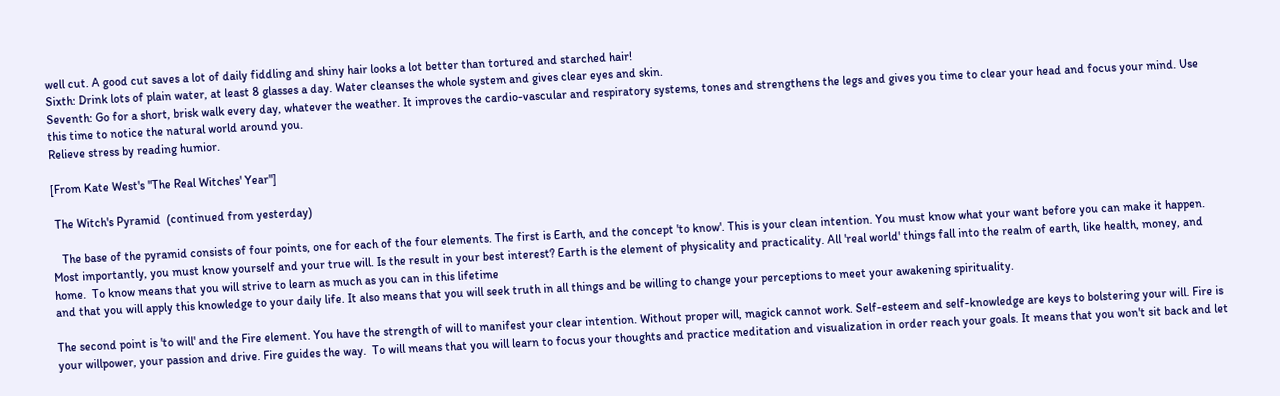well cut. A good cut saves a lot of daily fiddling and shiny hair looks a lot better than tortured and starched hair!
Sixth: Drink lots of plain water, at least 8 glasses a day. Water cleanses the whole system and gives clear eyes and skin.
Seventh: Go for a short, brisk walk every day, whatever the weather. It improves the cardio-vascular and respiratory systems, tones and strengthens the legs and gives you time to clear your head and focus your mind. Use this time to notice the natural world around you.
Relieve stress by reading humior.

[From Kate West's "The Real Witches' Year"]

 The Witch's Pyramid  (continued from yesterday)

   The base of the pyramid consists of four points, one for each of the four elements. The first is Earth, and the concept 'to know'. This is your clean intention. You must know what your want before you can make it happen. Most importantly, you must know yourself and your true will. Is the result in your best interest? Earth is the element of physicality and practicality. All 'real world' things fall into the realm of earth, like health, money, and home.  To know means that you will strive to learn as much as you can in this lifetime
and that you will apply this knowledge to your daily life. It also means that you will seek truth in all things and be willing to change your perceptions to meet your awakening spirituality.

The second point is 'to will' and the Fire element. You have the strength of will to manifest your clear intention. Without proper will, magick cannot work. Self-esteem and self-knowledge are keys to bolstering your will. Fire is your willpower, your passion and drive. Fire guides the way.  To will means that you will learn to focus your thoughts and practice meditation and visualization in order reach your goals. It means that you won't sit back and let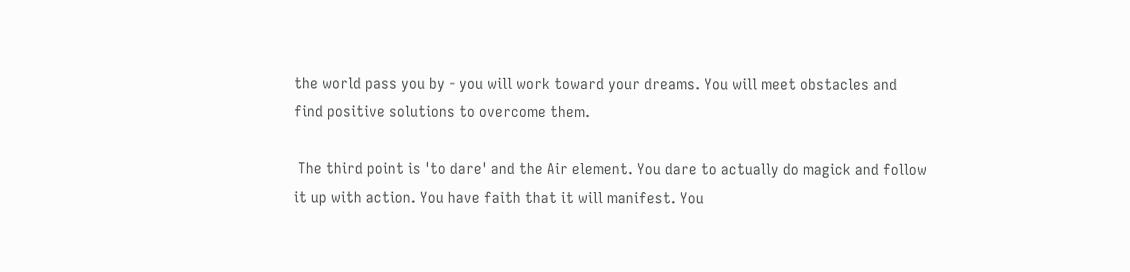the world pass you by - you will work toward your dreams. You will meet obstacles and find positive solutions to overcome them.

 The third point is 'to dare' and the Air element. You dare to actually do magick and follow it up with action. You have faith that it will manifest. You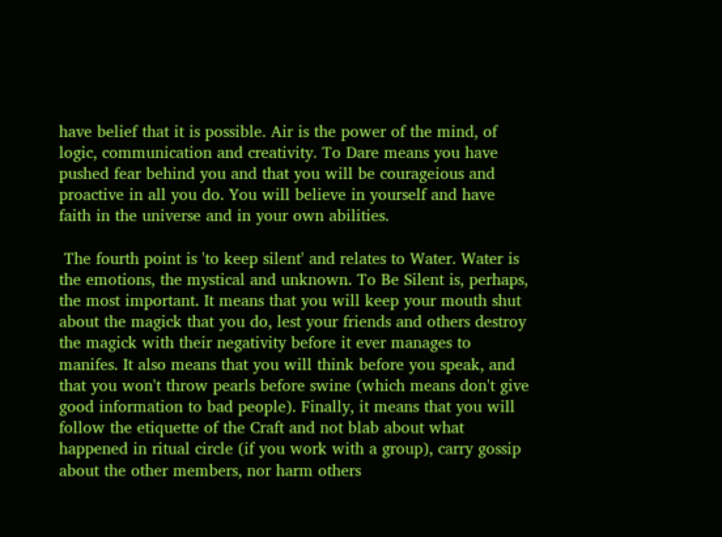have belief that it is possible. Air is the power of the mind, of logic, communication and creativity. To Dare means you have pushed fear behind you and that you will be courageious and proactive in all you do. You will believe in yourself and have faith in the universe and in your own abilities.

 The fourth point is 'to keep silent' and relates to Water. Water is the emotions, the mystical and unknown. To Be Silent is, perhaps, the most important. It means that you will keep your mouth shut about the magick that you do, lest your friends and others destroy the magick with their negativity before it ever manages to manifes. It also means that you will think before you speak, and that you won't throw pearls before swine (which means don't give good information to bad people). Finally, it means that you will follow the etiquette of the Craft and not blab about what happened in ritual circle (if you work with a group), carry gossip about the other members, nor harm others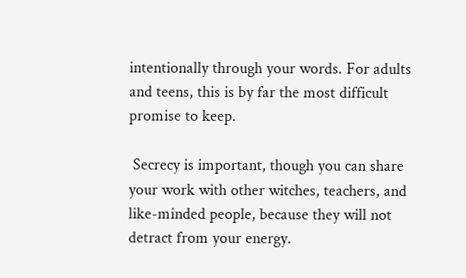intentionally through your words. For adults and teens, this is by far the most difficult promise to keep.

 Secrecy is important, though you can share your work with other witches, teachers, and like-minded people, because they will not detract from your energy.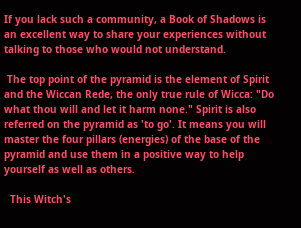If you lack such a community, a Book of Shadows is an excellent way to share your experiences without talking to those who would not understand.

 The top point of the pyramid is the element of Spirit and the Wiccan Rede, the only true rule of Wicca: "Do what thou will and let it harm none." Spirit is also referred on the pyramid as 'to go'. It means you will master the four pillars (energies) of the base of the pyramid and use them in a positive way to help yourself as well as others.

  This Witch's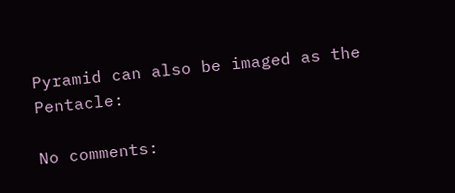Pyramid can also be imaged as the Pentacle:

No comments: